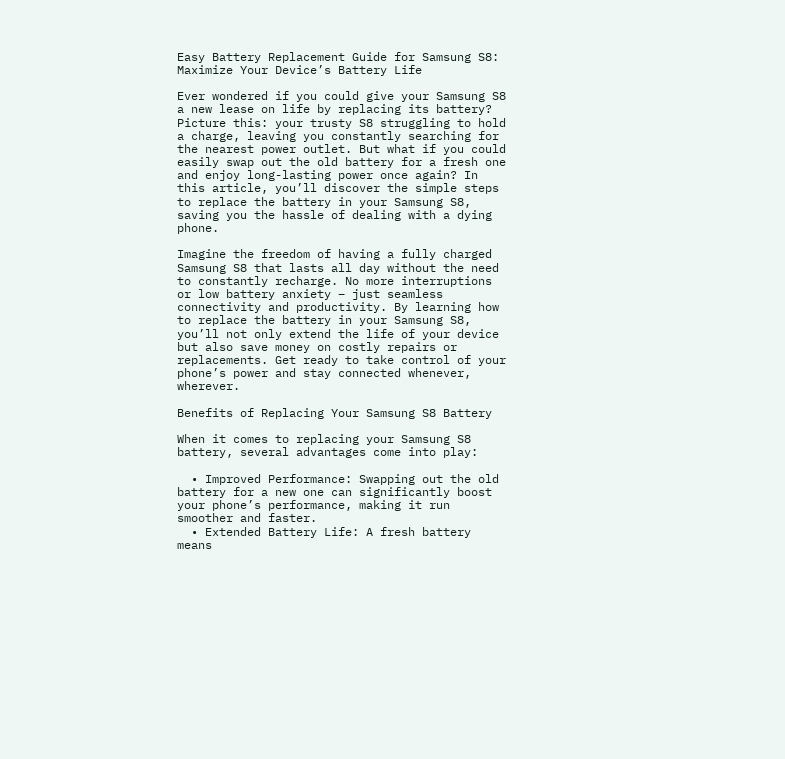Easy Battery Replacement Guide for Samsung S8: Maximize Your Device’s Battery Life

Ever wondered if you could give your Samsung S8 a new lease on life by replacing its battery? Picture this: your trusty S8 struggling to hold a charge, leaving you constantly searching for the nearest power outlet. But what if you could easily swap out the old battery for a fresh one and enjoy long-lasting power once again? In this article, you’ll discover the simple steps to replace the battery in your Samsung S8, saving you the hassle of dealing with a dying phone.

Imagine the freedom of having a fully charged Samsung S8 that lasts all day without the need to constantly recharge. No more interruptions or low battery anxiety – just seamless connectivity and productivity. By learning how to replace the battery in your Samsung S8, you’ll not only extend the life of your device but also save money on costly repairs or replacements. Get ready to take control of your phone’s power and stay connected whenever, wherever.

Benefits of Replacing Your Samsung S8 Battery

When it comes to replacing your Samsung S8 battery, several advantages come into play:

  • Improved Performance: Swapping out the old battery for a new one can significantly boost your phone’s performance, making it run smoother and faster.
  • Extended Battery Life: A fresh battery means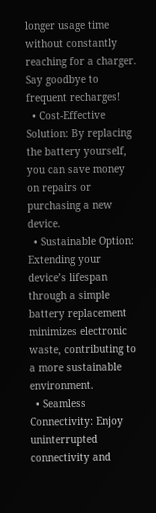longer usage time without constantly reaching for a charger. Say goodbye to frequent recharges!
  • Cost-Effective Solution: By replacing the battery yourself, you can save money on repairs or purchasing a new device.
  • Sustainable Option: Extending your device’s lifespan through a simple battery replacement minimizes electronic waste, contributing to a more sustainable environment.
  • Seamless Connectivity: Enjoy uninterrupted connectivity and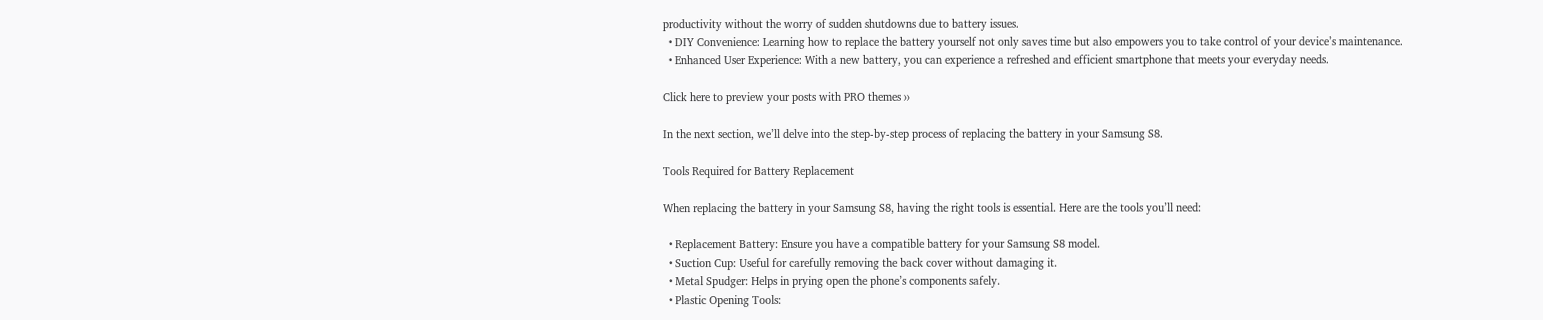productivity without the worry of sudden shutdowns due to battery issues.
  • DIY Convenience: Learning how to replace the battery yourself not only saves time but also empowers you to take control of your device’s maintenance.
  • Enhanced User Experience: With a new battery, you can experience a refreshed and efficient smartphone that meets your everyday needs.

Click here to preview your posts with PRO themes ››

In the next section, we’ll delve into the step-by-step process of replacing the battery in your Samsung S8.

Tools Required for Battery Replacement

When replacing the battery in your Samsung S8, having the right tools is essential. Here are the tools you’ll need:

  • Replacement Battery: Ensure you have a compatible battery for your Samsung S8 model.
  • Suction Cup: Useful for carefully removing the back cover without damaging it.
  • Metal Spudger: Helps in prying open the phone’s components safely.
  • Plastic Opening Tools: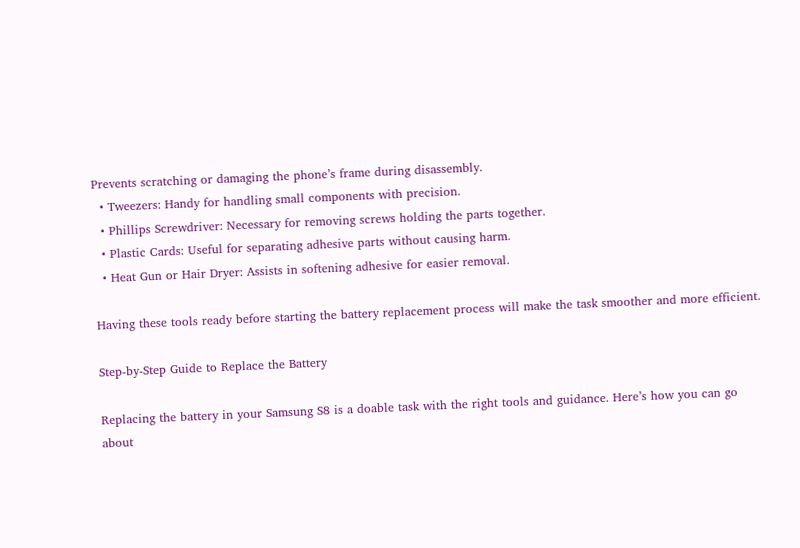Prevents scratching or damaging the phone’s frame during disassembly.
  • Tweezers: Handy for handling small components with precision.
  • Phillips Screwdriver: Necessary for removing screws holding the parts together.
  • Plastic Cards: Useful for separating adhesive parts without causing harm.
  • Heat Gun or Hair Dryer: Assists in softening adhesive for easier removal.

Having these tools ready before starting the battery replacement process will make the task smoother and more efficient.

Step-by-Step Guide to Replace the Battery

Replacing the battery in your Samsung S8 is a doable task with the right tools and guidance. Here’s how you can go about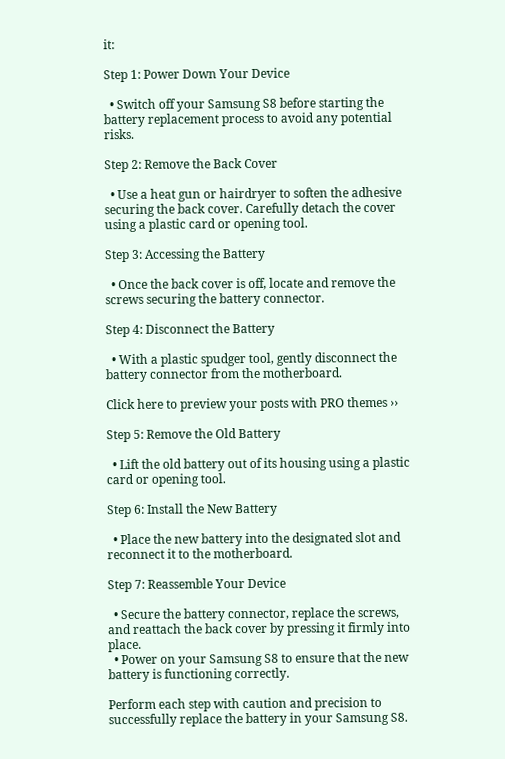it:

Step 1: Power Down Your Device

  • Switch off your Samsung S8 before starting the battery replacement process to avoid any potential risks.

Step 2: Remove the Back Cover

  • Use a heat gun or hairdryer to soften the adhesive securing the back cover. Carefully detach the cover using a plastic card or opening tool.

Step 3: Accessing the Battery

  • Once the back cover is off, locate and remove the screws securing the battery connector.

Step 4: Disconnect the Battery

  • With a plastic spudger tool, gently disconnect the battery connector from the motherboard.

Click here to preview your posts with PRO themes ››

Step 5: Remove the Old Battery

  • Lift the old battery out of its housing using a plastic card or opening tool.

Step 6: Install the New Battery

  • Place the new battery into the designated slot and reconnect it to the motherboard.

Step 7: Reassemble Your Device

  • Secure the battery connector, replace the screws, and reattach the back cover by pressing it firmly into place.
  • Power on your Samsung S8 to ensure that the new battery is functioning correctly.

Perform each step with caution and precision to successfully replace the battery in your Samsung S8.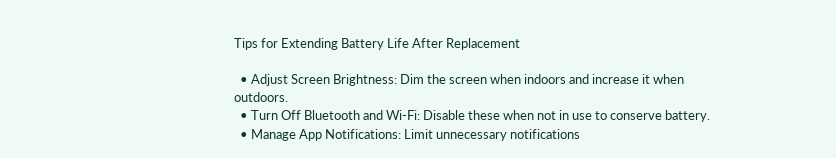Tips for Extending Battery Life After Replacement

  • Adjust Screen Brightness: Dim the screen when indoors and increase it when outdoors.
  • Turn Off Bluetooth and Wi-Fi: Disable these when not in use to conserve battery.
  • Manage App Notifications: Limit unnecessary notifications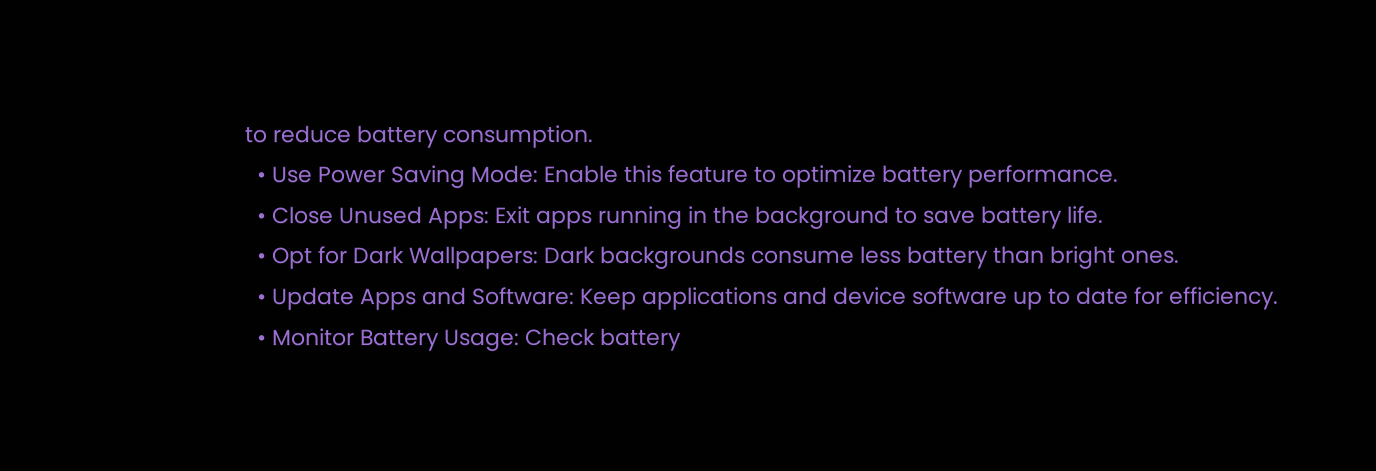to reduce battery consumption.
  • Use Power Saving Mode: Enable this feature to optimize battery performance.
  • Close Unused Apps: Exit apps running in the background to save battery life.
  • Opt for Dark Wallpapers: Dark backgrounds consume less battery than bright ones.
  • Update Apps and Software: Keep applications and device software up to date for efficiency.
  • Monitor Battery Usage: Check battery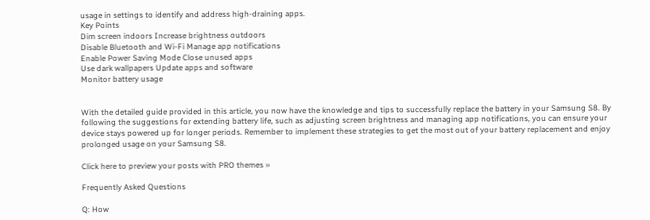usage in settings to identify and address high-draining apps.
Key Points
Dim screen indoors Increase brightness outdoors
Disable Bluetooth and Wi-Fi Manage app notifications
Enable Power Saving Mode Close unused apps
Use dark wallpapers Update apps and software
Monitor battery usage


With the detailed guide provided in this article, you now have the knowledge and tips to successfully replace the battery in your Samsung S8. By following the suggestions for extending battery life, such as adjusting screen brightness and managing app notifications, you can ensure your device stays powered up for longer periods. Remember to implement these strategies to get the most out of your battery replacement and enjoy prolonged usage on your Samsung S8.

Click here to preview your posts with PRO themes ››

Frequently Asked Questions

Q: How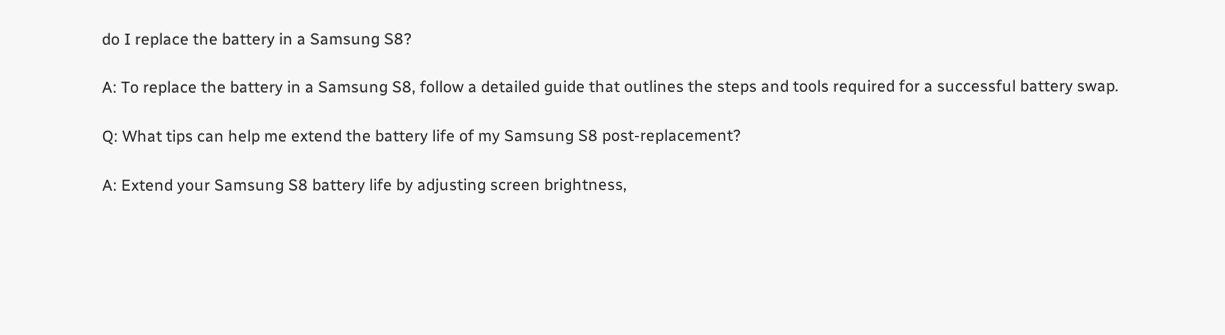do I replace the battery in a Samsung S8?

A: To replace the battery in a Samsung S8, follow a detailed guide that outlines the steps and tools required for a successful battery swap.

Q: What tips can help me extend the battery life of my Samsung S8 post-replacement?

A: Extend your Samsung S8 battery life by adjusting screen brightness,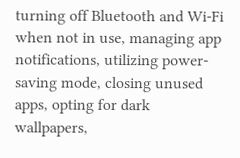turning off Bluetooth and Wi-Fi when not in use, managing app notifications, utilizing power-saving mode, closing unused apps, opting for dark wallpapers,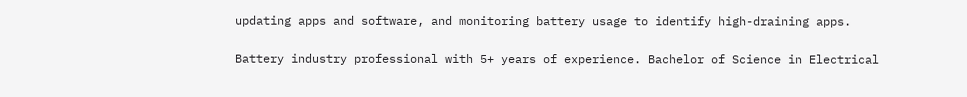updating apps and software, and monitoring battery usage to identify high-draining apps.

Battery industry professional with 5+ years of experience. Bachelor of Science in Electrical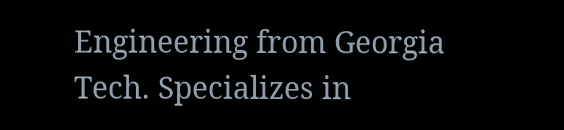Engineering from Georgia Tech. Specializes in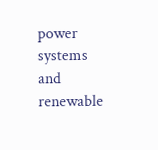power systems and renewable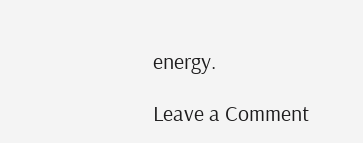energy.

Leave a Comment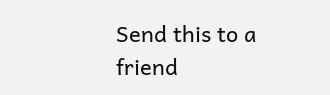Send this to a friend